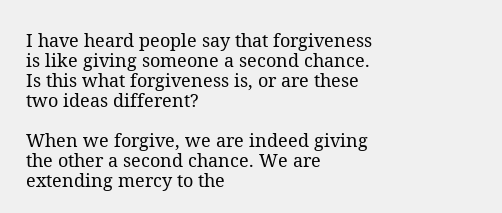I have heard people say that forgiveness is like giving someone a second chance. Is this what forgiveness is, or are these two ideas different?

When we forgive, we are indeed giving the other a second chance. We are extending mercy to the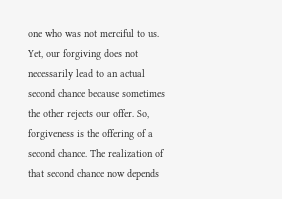one who was not merciful to us. Yet, our forgiving does not necessarily lead to an actual second chance because sometimes the other rejects our offer. So, forgiveness is the offering of a second chance. The realization of that second chance now depends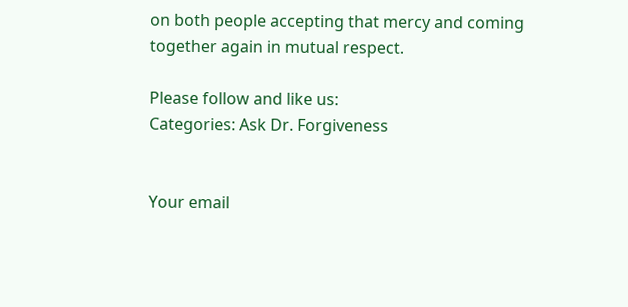on both people accepting that mercy and coming together again in mutual respect.

Please follow and like us:
Categories: Ask Dr. Forgiveness


Your email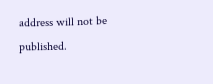address will not be published.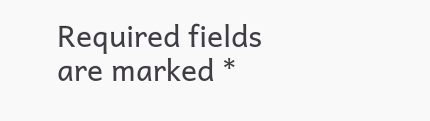Required fields are marked *